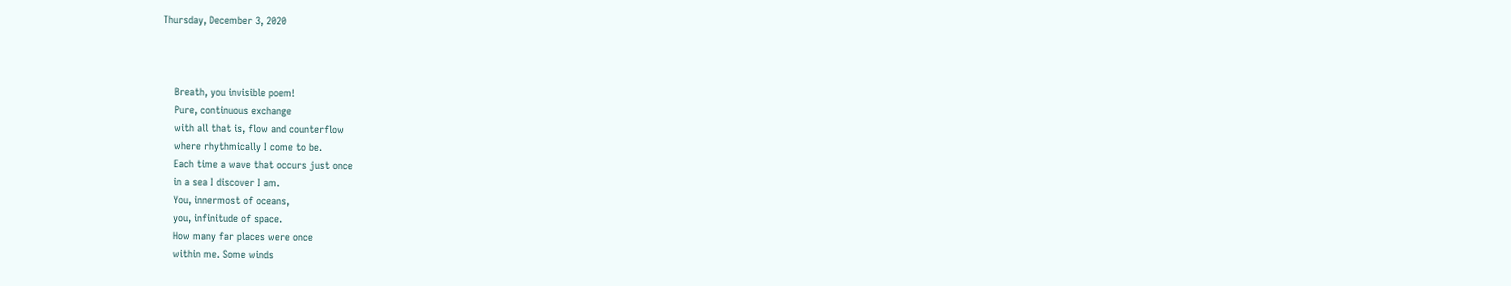Thursday, December 3, 2020



    Breath, you invisible poem!
    Pure, continuous exchange
    with all that is, flow and counterflow
    where rhythmically I come to be.
    Each time a wave that occurs just once
    in a sea I discover I am.
    You, innermost of oceans,
    you, infinitude of space.
    How many far places were once
    within me. Some winds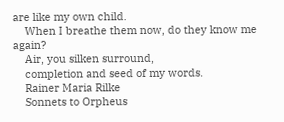are like my own child.
    When I breathe them now, do they know me again?
    Air, you silken surround,
    completion and seed of my words.
    Rainer Maria Rilke
    Sonnets to Orpheus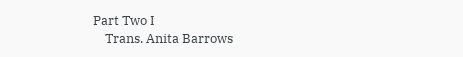Part Two I
    Trans. Anita Barrows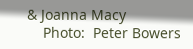& Joanna Macy
    Photo:  Peter Bowers